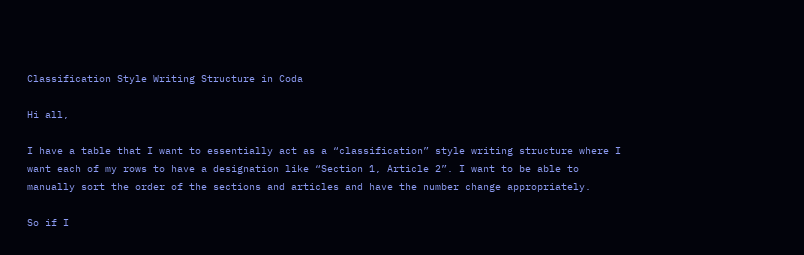Classification Style Writing Structure in Coda

Hi all,

I have a table that I want to essentially act as a “classification” style writing structure where I want each of my rows to have a designation like “Section 1, Article 2”. I want to be able to manually sort the order of the sections and articles and have the number change appropriately.

So if I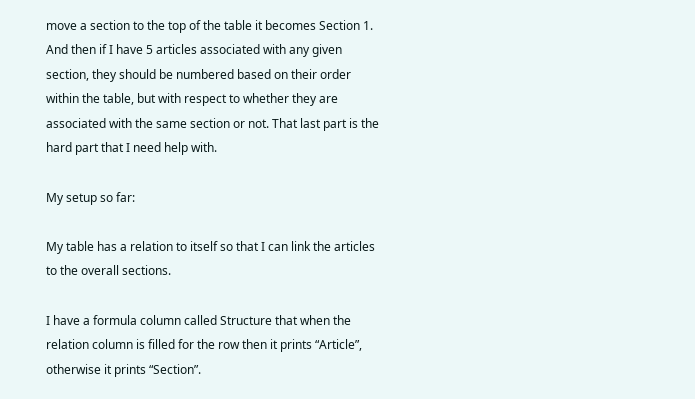move a section to the top of the table it becomes Section 1. And then if I have 5 articles associated with any given section, they should be numbered based on their order within the table, but with respect to whether they are associated with the same section or not. That last part is the hard part that I need help with.

My setup so far:

My table has a relation to itself so that I can link the articles to the overall sections.

I have a formula column called Structure that when the relation column is filled for the row then it prints “Article”, otherwise it prints “Section”.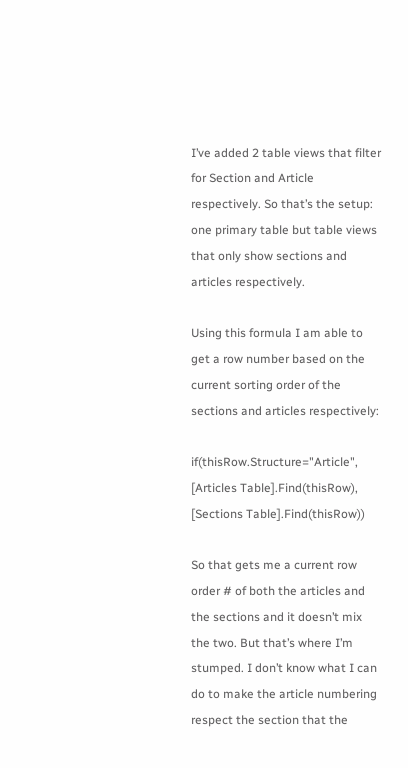I’ve added 2 table views that filter for Section and Article respectively. So that’s the setup: one primary table but table views that only show sections and articles respectively.

Using this formula I am able to get a row number based on the current sorting order of the sections and articles respectively:

if(thisRow.Structure="Article", [Articles Table].Find(thisRow), [Sections Table].Find(thisRow))

So that gets me a current row order # of both the articles and the sections and it doesn’t mix the two. But that’s where I’m stumped. I don’t know what I can do to make the article numbering respect the section that the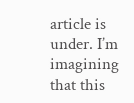article is under. I’m imagining that this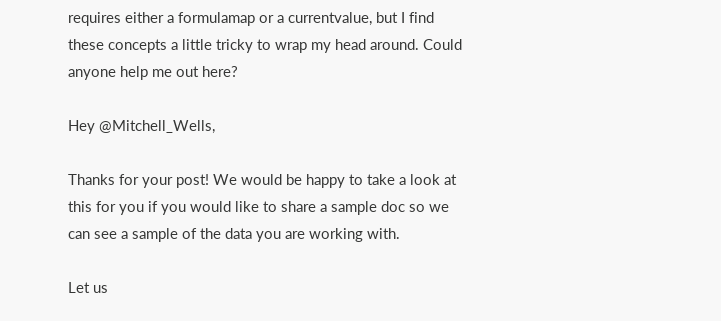requires either a formulamap or a currentvalue, but I find these concepts a little tricky to wrap my head around. Could anyone help me out here?

Hey @Mitchell_Wells,

Thanks for your post! We would be happy to take a look at this for you if you would like to share a sample doc so we can see a sample of the data you are working with.

Let us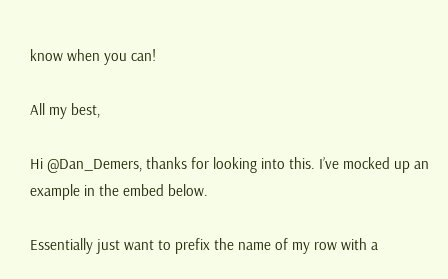know when you can!

All my best,

Hi @Dan_Demers, thanks for looking into this. I’ve mocked up an example in the embed below.

Essentially just want to prefix the name of my row with a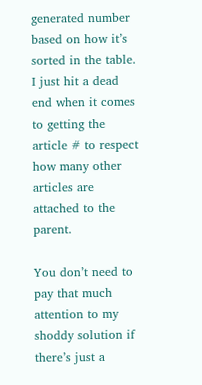generated number based on how it’s sorted in the table. I just hit a dead end when it comes to getting the article # to respect how many other articles are attached to the parent.

You don’t need to pay that much attention to my shoddy solution if there’s just a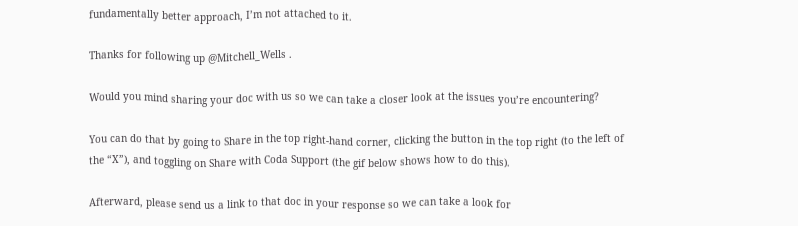fundamentally better approach, I’m not attached to it.

Thanks for following up @Mitchell_Wells .

Would you mind sharing your doc with us so we can take a closer look at the issues you’re encountering?

You can do that by going to Share in the top right-hand corner, clicking the button in the top right (to the left of the “X”), and toggling on Share with Coda Support (the gif below shows how to do this).

Afterward, please send us a link to that doc in your response so we can take a look for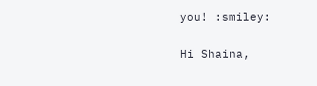you! :smiley:

Hi Shaina,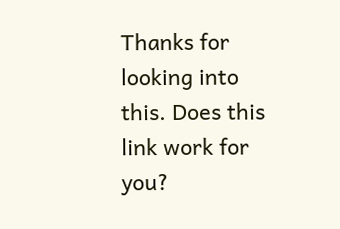Thanks for looking into this. Does this link work for you?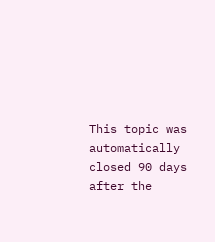This topic was automatically closed 90 days after the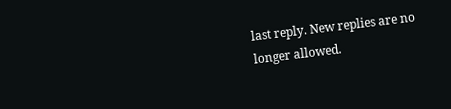last reply. New replies are no longer allowed.